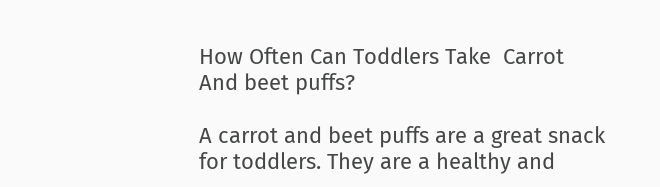How Often Can Toddlers Take  Carrot And beet puffs?

A carrot and beet puffs are a great snack for toddlers. They are a healthy and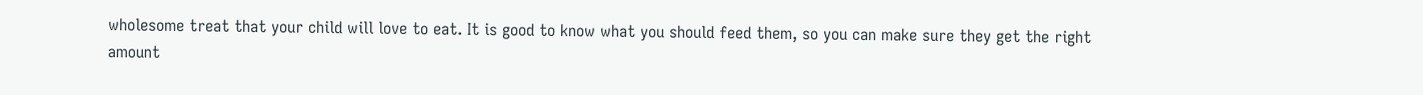wholesome treat that your child will love to eat. It is good to know what you should feed them, so you can make sure they get the right amount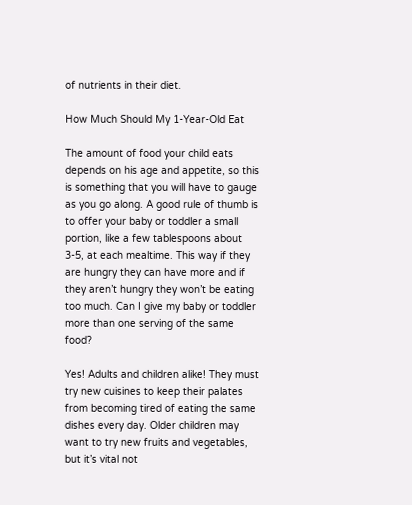of nutrients in their diet.

How Much Should My 1-Year-Old Eat

The amount of food your child eats depends on his age and appetite, so this is something that you will have to gauge as you go along. A good rule of thumb is to offer your baby or toddler a small portion, like a few tablespoons about 3-5, at each mealtime. This way if they are hungry they can have more and if they aren’t hungry they won’t be eating too much. Can I give my baby or toddler more than one serving of the same food?

Yes! Adults and children alike! They must try new cuisines to keep their palates from becoming tired of eating the same dishes every day. Older children may want to try new fruits and vegetables, but it’s vital not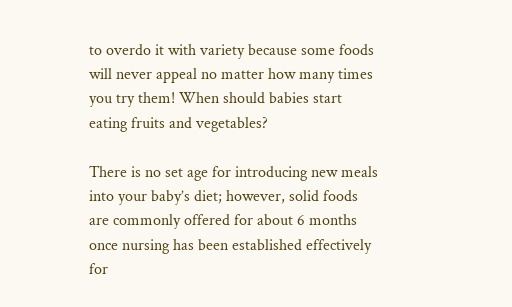to overdo it with variety because some foods will never appeal no matter how many times you try them! When should babies start eating fruits and vegetables?

There is no set age for introducing new meals into your baby’s diet; however, solid foods are commonly offered for about 6 months once nursing has been established effectively for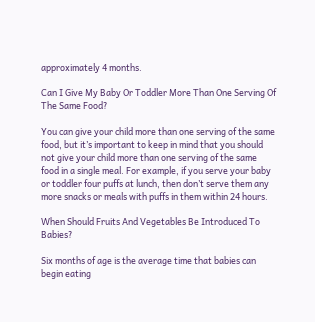approximately 4 months.

Can I Give My Baby Or Toddler More Than One Serving Of The Same Food?

You can give your child more than one serving of the same food, but it’s important to keep in mind that you should not give your child more than one serving of the same food in a single meal. For example, if you serve your baby or toddler four puffs at lunch, then don’t serve them any more snacks or meals with puffs in them within 24 hours.

When Should Fruits And Vegetables Be Introduced To Babies?

Six months of age is the average time that babies can begin eating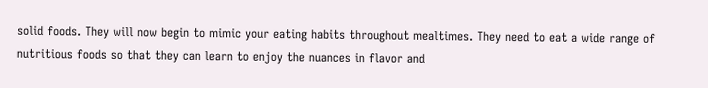solid foods. They will now begin to mimic your eating habits throughout mealtimes. They need to eat a wide range of nutritious foods so that they can learn to enjoy the nuances in flavor and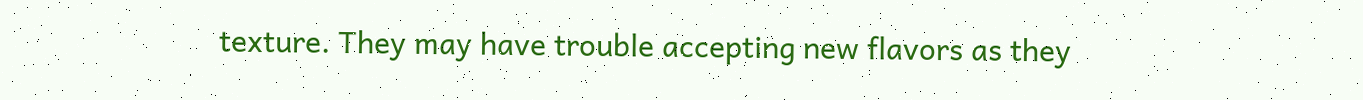texture. They may have trouble accepting new flavors as they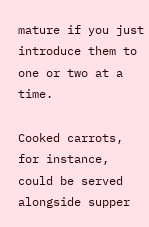mature if you just introduce them to one or two at a time.

Cooked carrots, for instance, could be served alongside supper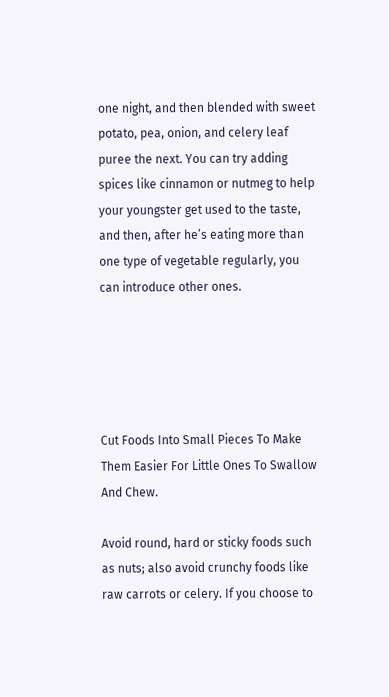one night, and then blended with sweet potato, pea, onion, and celery leaf puree the next. You can try adding spices like cinnamon or nutmeg to help your youngster get used to the taste, and then, after he’s eating more than one type of vegetable regularly, you can introduce other ones.





Cut Foods Into Small Pieces To Make Them Easier For Little Ones To Swallow And Chew.

Avoid round, hard or sticky foods such as nuts; also avoid crunchy foods like raw carrots or celery. If you choose to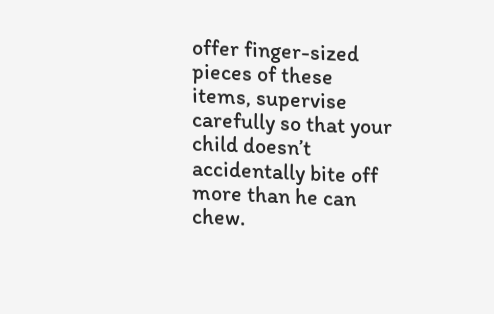offer finger-sized pieces of these items, supervise carefully so that your child doesn’t accidentally bite off more than he can chew.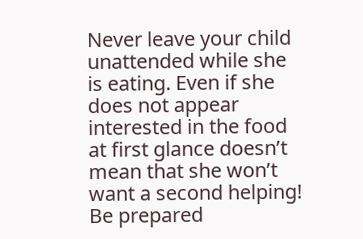Never leave your child unattended while she is eating. Even if she does not appear interested in the food at first glance doesn’t mean that she won’t want a second helping! Be prepared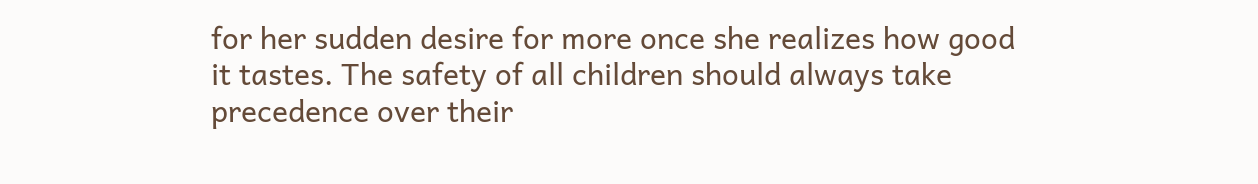for her sudden desire for more once she realizes how good it tastes. The safety of all children should always take precedence over their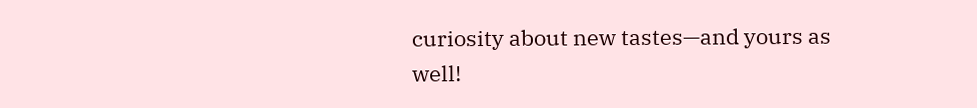curiosity about new tastes—and yours as well!